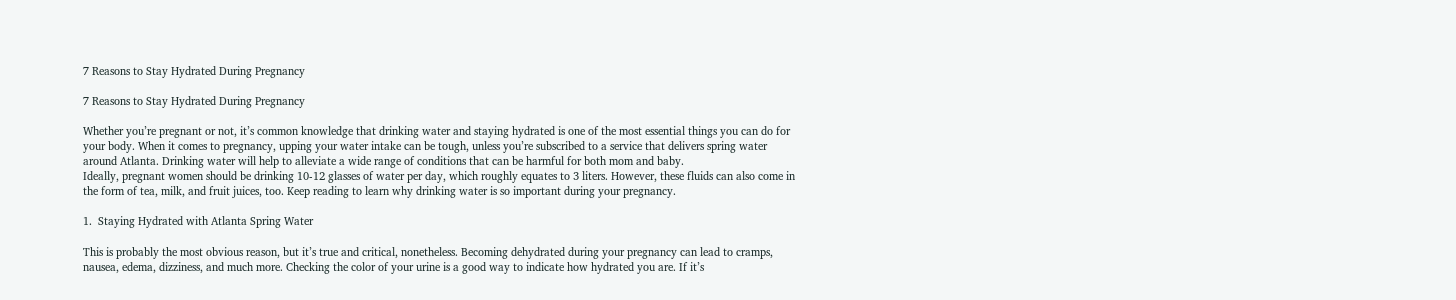7 Reasons to Stay Hydrated During Pregnancy

7 Reasons to Stay Hydrated During Pregnancy

Whether you’re pregnant or not, it’s common knowledge that drinking water and staying hydrated is one of the most essential things you can do for your body. When it comes to pregnancy, upping your water intake can be tough, unless you’re subscribed to a service that delivers spring water around Atlanta. Drinking water will help to alleviate a wide range of conditions that can be harmful for both mom and baby.
Ideally, pregnant women should be drinking 10-12 glasses of water per day, which roughly equates to 3 liters. However, these fluids can also come in the form of tea, milk, and fruit juices, too. Keep reading to learn why drinking water is so important during your pregnancy.

1.  Staying Hydrated with Atlanta Spring Water

This is probably the most obvious reason, but it’s true and critical, nonetheless. Becoming dehydrated during your pregnancy can lead to cramps, nausea, edema, dizziness, and much more. Checking the color of your urine is a good way to indicate how hydrated you are. If it’s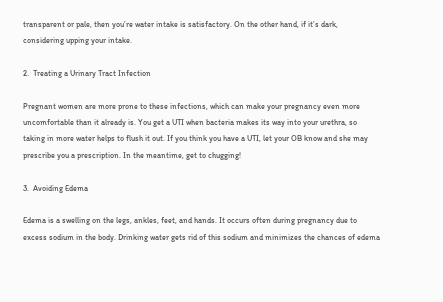transparent or pale, then you’re water intake is satisfactory. On the other hand, if it’s dark, considering upping your intake.

2.  Treating a Urinary Tract Infection

Pregnant women are more prone to these infections, which can make your pregnancy even more uncomfortable than it already is. You get a UTI when bacteria makes its way into your urethra, so taking in more water helps to flush it out. If you think you have a UTI, let your OB know and she may prescribe you a prescription. In the meantime, get to chugging!

3.  Avoiding Edema

Edema is a swelling on the legs, ankles, feet, and hands. It occurs often during pregnancy due to excess sodium in the body. Drinking water gets rid of this sodium and minimizes the chances of edema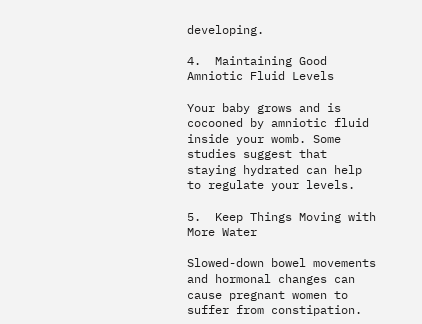developing.

4.  Maintaining Good Amniotic Fluid Levels

Your baby grows and is cocooned by amniotic fluid inside your womb. Some studies suggest that staying hydrated can help to regulate your levels.

5.  Keep Things Moving with More Water

Slowed-down bowel movements and hormonal changes can cause pregnant women to suffer from constipation.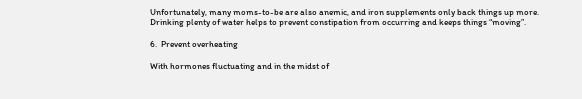Unfortunately, many moms-to-be are also anemic, and iron supplements only back things up more. Drinking plenty of water helps to prevent constipation from occurring and keeps things “moving”.

6.  Prevent overheating

With hormones fluctuating and in the midst of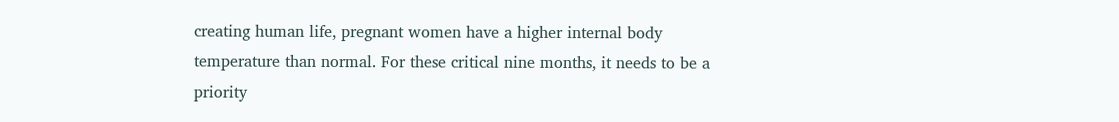creating human life, pregnant women have a higher internal body temperature than normal. For these critical nine months, it needs to be a priority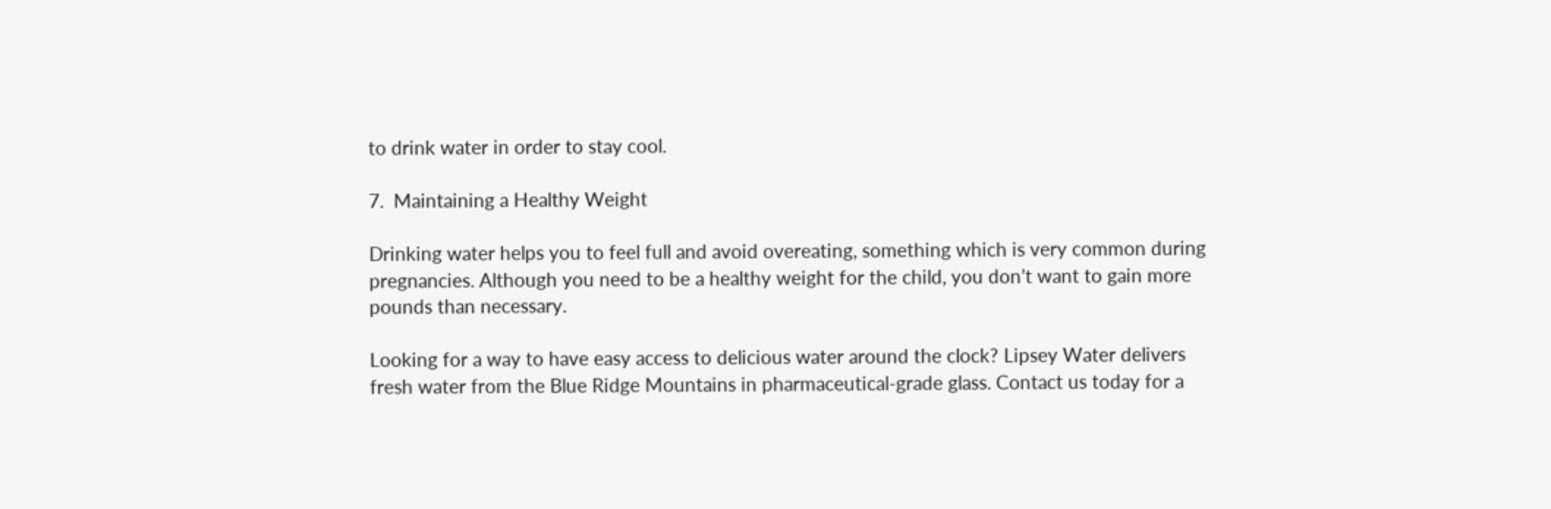to drink water in order to stay cool.

7.  Maintaining a Healthy Weight

Drinking water helps you to feel full and avoid overeating, something which is very common during pregnancies. Although you need to be a healthy weight for the child, you don’t want to gain more pounds than necessary.

Looking for a way to have easy access to delicious water around the clock? Lipsey Water delivers fresh water from the Blue Ridge Mountains in pharmaceutical-grade glass. Contact us today for a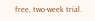free, two-week trial.